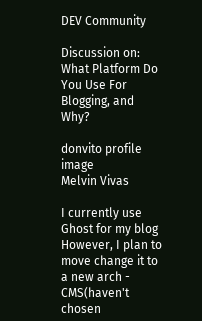DEV Community

Discussion on: What Platform Do You Use For Blogging, and Why?

donvito profile image
Melvin Vivas

I currently use Ghost for my blog However, I plan to move change it to a new arch - CMS(haven't chosen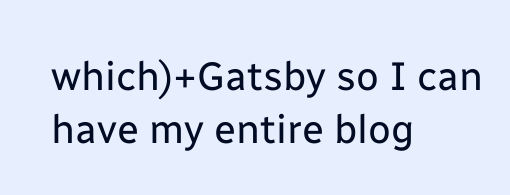which)+Gatsby so I can have my entire blog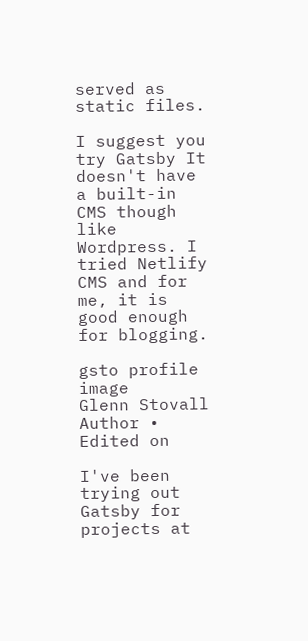served as static files.

I suggest you try Gatsby It doesn't have a built-in CMS though like Wordpress. I tried Netlify CMS and for me, it is good enough for blogging.

gsto profile image
Glenn Stovall Author • Edited on

I've been trying out Gatsby for projects at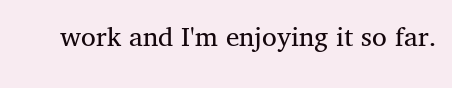work and I'm enjoying it so far.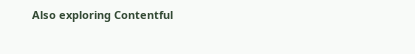Also exploring Contentful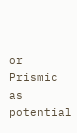or Prismic as potential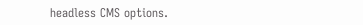headless CMS options.